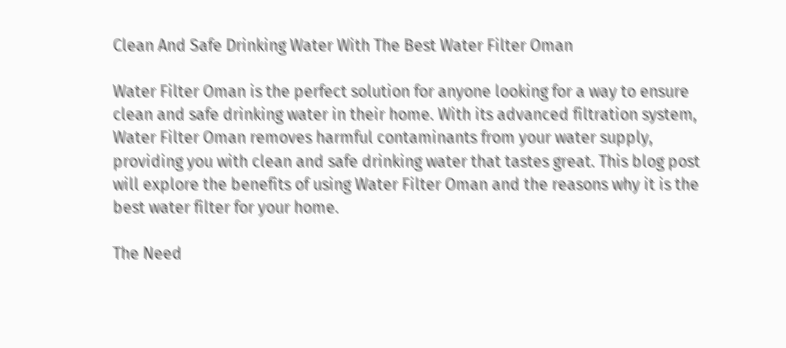Clean And Safe Drinking Water With The Best Water Filter Oman

Water Filter Oman is the perfect solution for anyone looking for a way to ensure clean and safe drinking water in their home. With its advanced filtration system, Water Filter Oman removes harmful contaminants from your water supply, providing you with clean and safe drinking water that tastes great. This blog post will explore the benefits of using Water Filter Oman and the reasons why it is the best water filter for your home.

The Need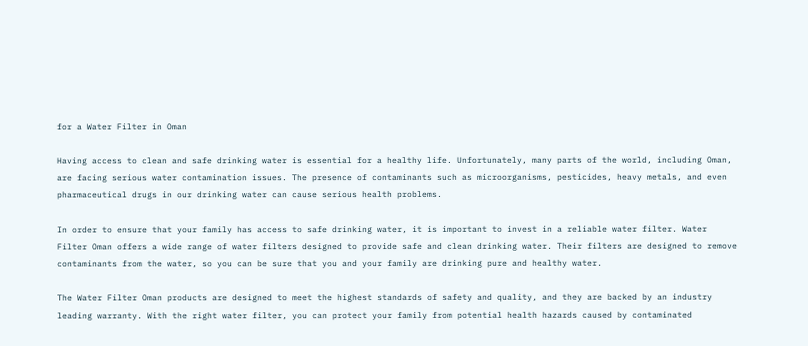for a Water Filter in Oman

Having access to clean and safe drinking water is essential for a healthy life. Unfortunately, many parts of the world, including Oman, are facing serious water contamination issues. The presence of contaminants such as microorganisms, pesticides, heavy metals, and even pharmaceutical drugs in our drinking water can cause serious health problems.

In order to ensure that your family has access to safe drinking water, it is important to invest in a reliable water filter. Water Filter Oman offers a wide range of water filters designed to provide safe and clean drinking water. Their filters are designed to remove contaminants from the water, so you can be sure that you and your family are drinking pure and healthy water.

The Water Filter Oman products are designed to meet the highest standards of safety and quality, and they are backed by an industry leading warranty. With the right water filter, you can protect your family from potential health hazards caused by contaminated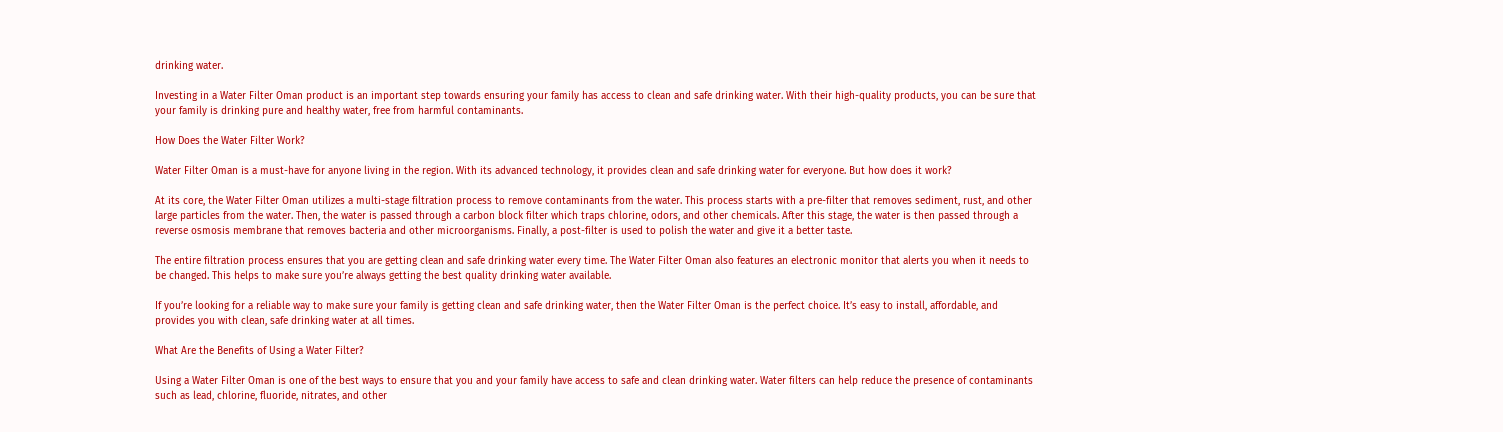drinking water.

Investing in a Water Filter Oman product is an important step towards ensuring your family has access to clean and safe drinking water. With their high-quality products, you can be sure that your family is drinking pure and healthy water, free from harmful contaminants.

How Does the Water Filter Work?

Water Filter Oman is a must-have for anyone living in the region. With its advanced technology, it provides clean and safe drinking water for everyone. But how does it work?

At its core, the Water Filter Oman utilizes a multi-stage filtration process to remove contaminants from the water. This process starts with a pre-filter that removes sediment, rust, and other large particles from the water. Then, the water is passed through a carbon block filter which traps chlorine, odors, and other chemicals. After this stage, the water is then passed through a reverse osmosis membrane that removes bacteria and other microorganisms. Finally, a post-filter is used to polish the water and give it a better taste.

The entire filtration process ensures that you are getting clean and safe drinking water every time. The Water Filter Oman also features an electronic monitor that alerts you when it needs to be changed. This helps to make sure you’re always getting the best quality drinking water available.

If you’re looking for a reliable way to make sure your family is getting clean and safe drinking water, then the Water Filter Oman is the perfect choice. It’s easy to install, affordable, and provides you with clean, safe drinking water at all times.

What Are the Benefits of Using a Water Filter?

Using a Water Filter Oman is one of the best ways to ensure that you and your family have access to safe and clean drinking water. Water filters can help reduce the presence of contaminants such as lead, chlorine, fluoride, nitrates, and other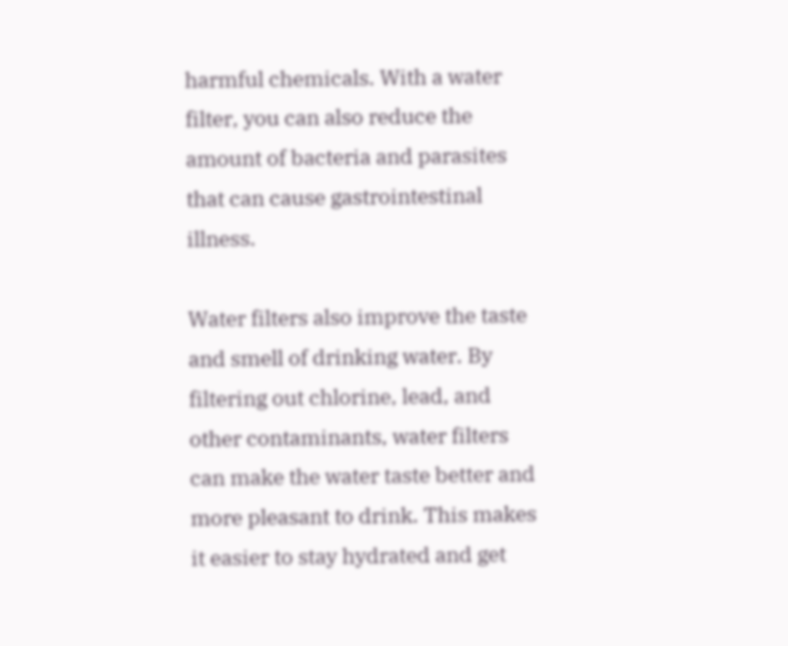harmful chemicals. With a water filter, you can also reduce the amount of bacteria and parasites that can cause gastrointestinal illness.

Water filters also improve the taste and smell of drinking water. By filtering out chlorine, lead, and other contaminants, water filters can make the water taste better and more pleasant to drink. This makes it easier to stay hydrated and get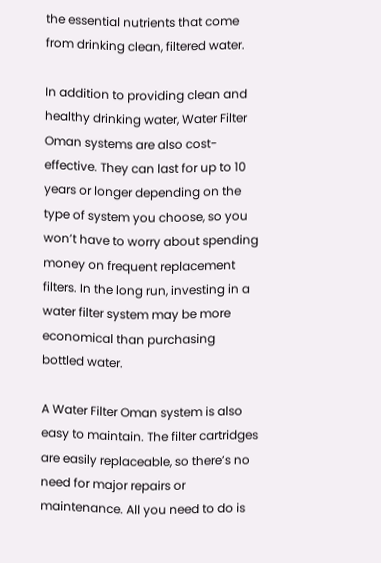the essential nutrients that come from drinking clean, filtered water.

In addition to providing clean and healthy drinking water, Water Filter Oman systems are also cost-effective. They can last for up to 10 years or longer depending on the type of system you choose, so you won’t have to worry about spending money on frequent replacement filters. In the long run, investing in a water filter system may be more economical than purchasing bottled water.

A Water Filter Oman system is also easy to maintain. The filter cartridges are easily replaceable, so there’s no need for major repairs or maintenance. All you need to do is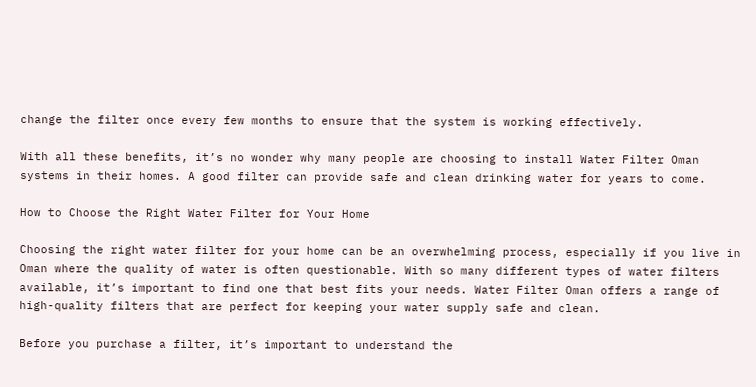change the filter once every few months to ensure that the system is working effectively.

With all these benefits, it’s no wonder why many people are choosing to install Water Filter Oman systems in their homes. A good filter can provide safe and clean drinking water for years to come.

How to Choose the Right Water Filter for Your Home

Choosing the right water filter for your home can be an overwhelming process, especially if you live in Oman where the quality of water is often questionable. With so many different types of water filters available, it’s important to find one that best fits your needs. Water Filter Oman offers a range of high-quality filters that are perfect for keeping your water supply safe and clean.

Before you purchase a filter, it’s important to understand the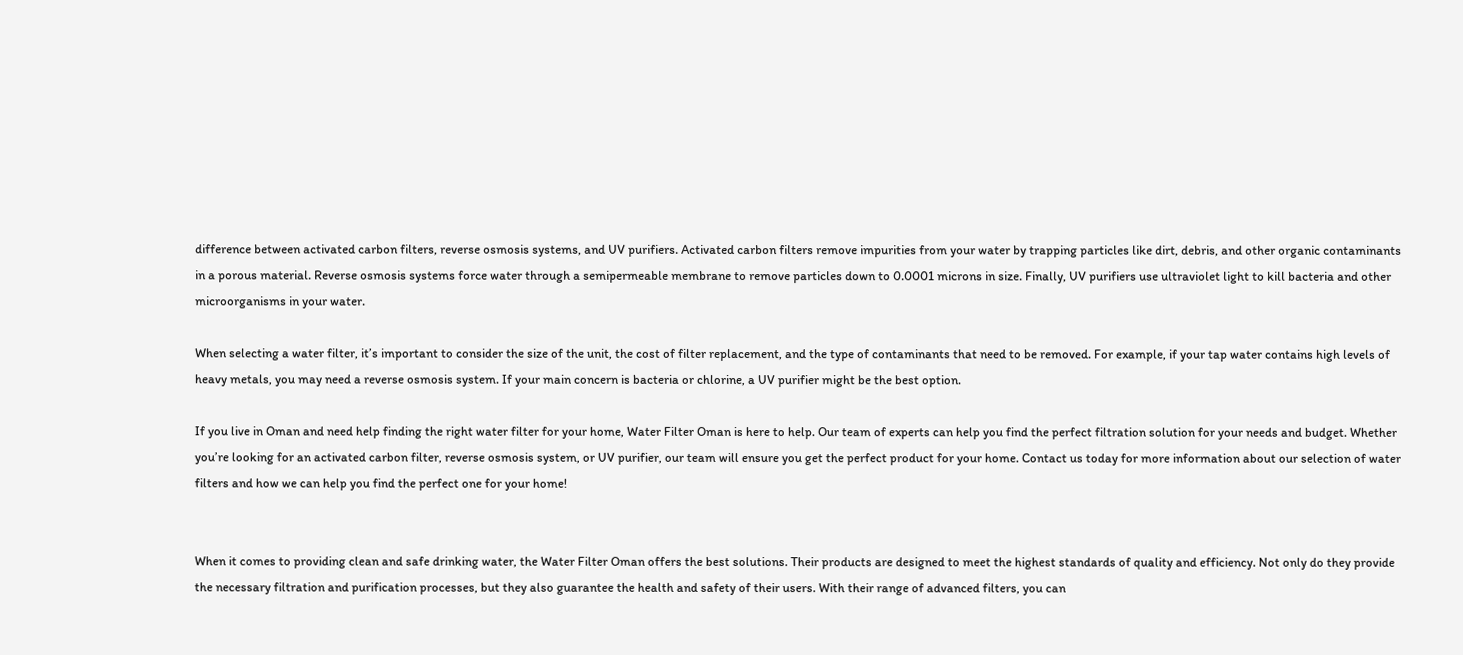difference between activated carbon filters, reverse osmosis systems, and UV purifiers. Activated carbon filters remove impurities from your water by trapping particles like dirt, debris, and other organic contaminants in a porous material. Reverse osmosis systems force water through a semipermeable membrane to remove particles down to 0.0001 microns in size. Finally, UV purifiers use ultraviolet light to kill bacteria and other microorganisms in your water.

When selecting a water filter, it’s important to consider the size of the unit, the cost of filter replacement, and the type of contaminants that need to be removed. For example, if your tap water contains high levels of heavy metals, you may need a reverse osmosis system. If your main concern is bacteria or chlorine, a UV purifier might be the best option.

If you live in Oman and need help finding the right water filter for your home, Water Filter Oman is here to help. Our team of experts can help you find the perfect filtration solution for your needs and budget. Whether you’re looking for an activated carbon filter, reverse osmosis system, or UV purifier, our team will ensure you get the perfect product for your home. Contact us today for more information about our selection of water filters and how we can help you find the perfect one for your home!


When it comes to providing clean and safe drinking water, the Water Filter Oman offers the best solutions. Their products are designed to meet the highest standards of quality and efficiency. Not only do they provide the necessary filtration and purification processes, but they also guarantee the health and safety of their users. With their range of advanced filters, you can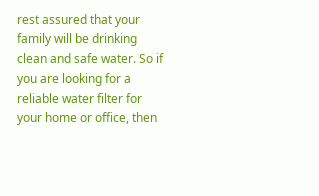rest assured that your family will be drinking clean and safe water. So if you are looking for a reliable water filter for your home or office, then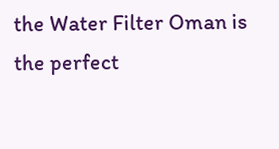the Water Filter Oman is the perfect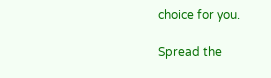choice for you.

Spread the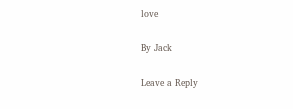love

By Jack

Leave a Reply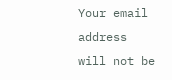Your email address will not be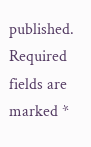published. Required fields are marked *